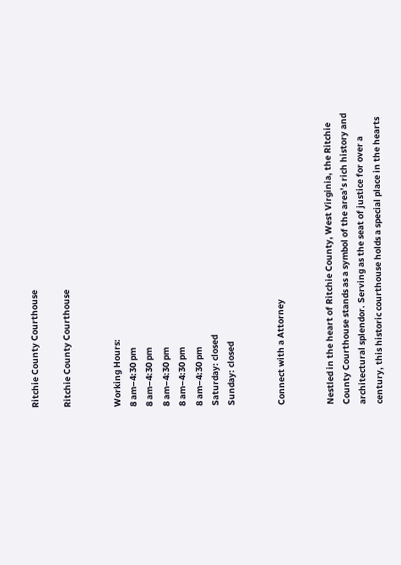Ritchie County Courthouse

Ritchie County Courthouse


Working Hours:
8 am–4:30 pm
8 am–4:30 pm
8 am–4:30 pm
8 am–4:30 pm
8 am–4:30 pm
Saturday: closed
Sunday: closed


Connect with a Attorney


Nestled in the heart of Ritchie County, West Virginia, the Ritchie County Courthouse stands as a symbol of the area’s rich history and architectural splendor. Serving as the seat of justice for over a century, this historic courthouse holds a special place in the hearts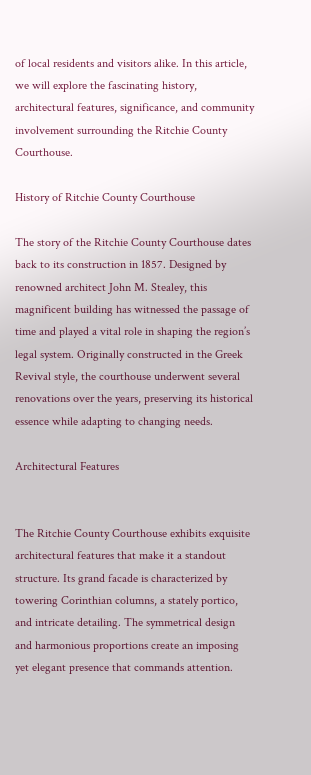of local residents and visitors alike. In this article, we will explore the fascinating history, architectural features, significance, and community involvement surrounding the Ritchie County Courthouse.

History of Ritchie County Courthouse

The story of the Ritchie County Courthouse dates back to its construction in 1857. Designed by renowned architect John M. Stealey, this magnificent building has witnessed the passage of time and played a vital role in shaping the region’s legal system. Originally constructed in the Greek Revival style, the courthouse underwent several renovations over the years, preserving its historical essence while adapting to changing needs.

Architectural Features


The Ritchie County Courthouse exhibits exquisite architectural features that make it a standout structure. Its grand facade is characterized by towering Corinthian columns, a stately portico, and intricate detailing. The symmetrical design and harmonious proportions create an imposing yet elegant presence that commands attention.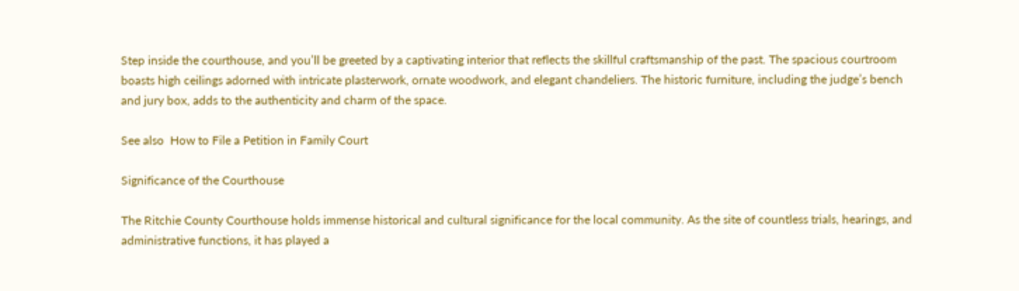Step inside the courthouse, and you’ll be greeted by a captivating interior that reflects the skillful craftsmanship of the past. The spacious courtroom boasts high ceilings adorned with intricate plasterwork, ornate woodwork, and elegant chandeliers. The historic furniture, including the judge’s bench and jury box, adds to the authenticity and charm of the space.

See also  How to File a Petition in Family Court

Significance of the Courthouse

The Ritchie County Courthouse holds immense historical and cultural significance for the local community. As the site of countless trials, hearings, and administrative functions, it has played a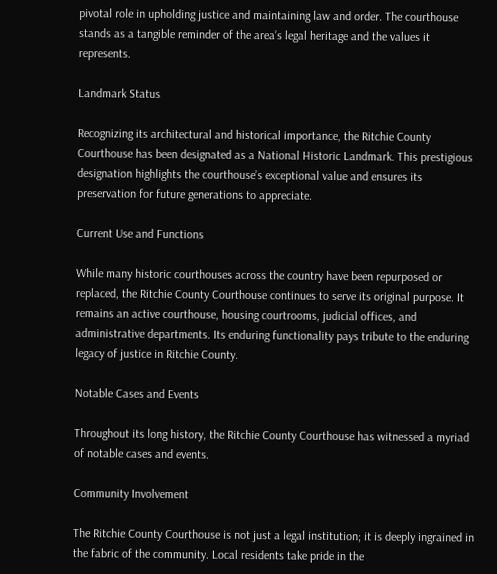pivotal role in upholding justice and maintaining law and order. The courthouse stands as a tangible reminder of the area’s legal heritage and the values it represents.

Landmark Status

Recognizing its architectural and historical importance, the Ritchie County Courthouse has been designated as a National Historic Landmark. This prestigious designation highlights the courthouse’s exceptional value and ensures its preservation for future generations to appreciate.

Current Use and Functions

While many historic courthouses across the country have been repurposed or replaced, the Ritchie County Courthouse continues to serve its original purpose. It remains an active courthouse, housing courtrooms, judicial offices, and administrative departments. Its enduring functionality pays tribute to the enduring legacy of justice in Ritchie County.

Notable Cases and Events

Throughout its long history, the Ritchie County Courthouse has witnessed a myriad of notable cases and events.

Community Involvement

The Ritchie County Courthouse is not just a legal institution; it is deeply ingrained in the fabric of the community. Local residents take pride in the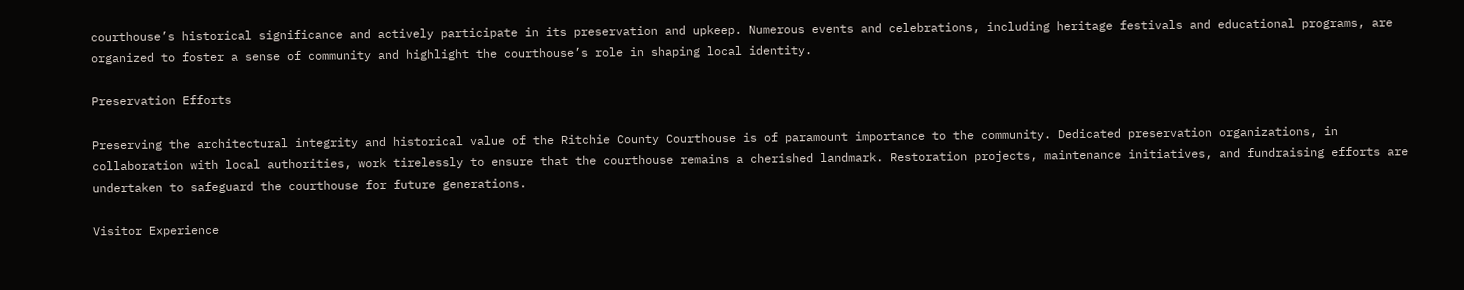courthouse’s historical significance and actively participate in its preservation and upkeep. Numerous events and celebrations, including heritage festivals and educational programs, are organized to foster a sense of community and highlight the courthouse’s role in shaping local identity.

Preservation Efforts

Preserving the architectural integrity and historical value of the Ritchie County Courthouse is of paramount importance to the community. Dedicated preservation organizations, in collaboration with local authorities, work tirelessly to ensure that the courthouse remains a cherished landmark. Restoration projects, maintenance initiatives, and fundraising efforts are undertaken to safeguard the courthouse for future generations.

Visitor Experience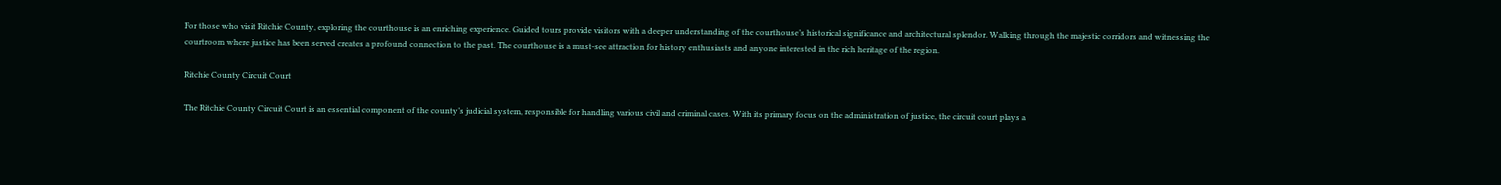For those who visit Ritchie County, exploring the courthouse is an enriching experience. Guided tours provide visitors with a deeper understanding of the courthouse’s historical significance and architectural splendor. Walking through the majestic corridors and witnessing the courtroom where justice has been served creates a profound connection to the past. The courthouse is a must-see attraction for history enthusiasts and anyone interested in the rich heritage of the region.

Ritchie County Circuit Court

The Ritchie County Circuit Court is an essential component of the county’s judicial system, responsible for handling various civil and criminal cases. With its primary focus on the administration of justice, the circuit court plays a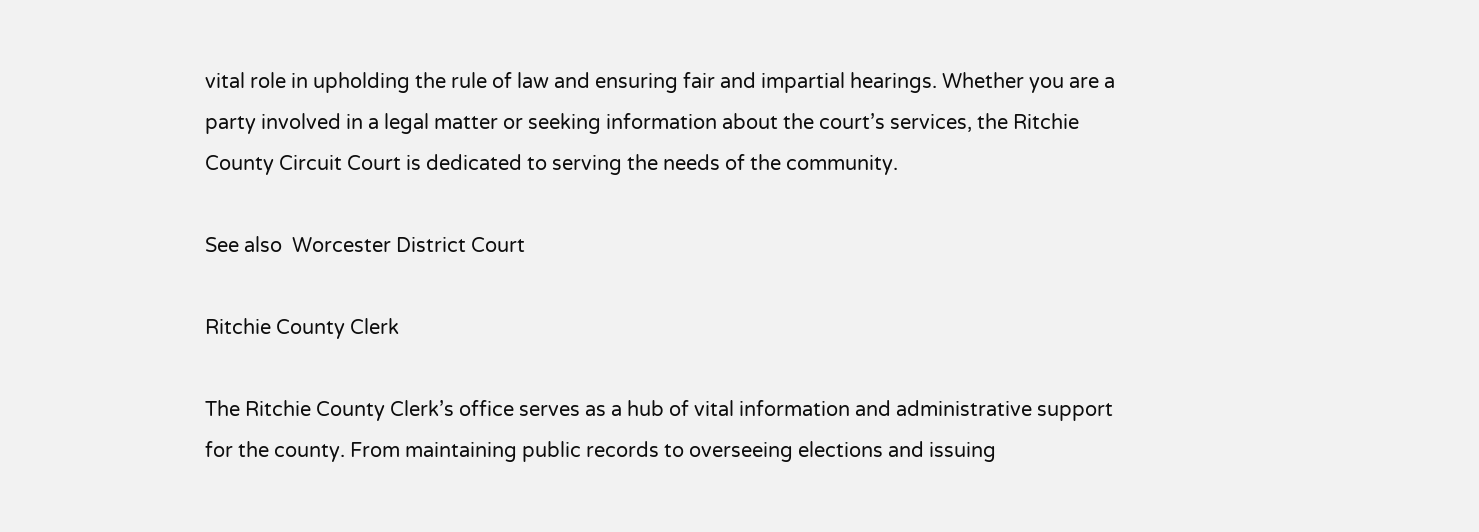vital role in upholding the rule of law and ensuring fair and impartial hearings. Whether you are a party involved in a legal matter or seeking information about the court’s services, the Ritchie County Circuit Court is dedicated to serving the needs of the community.

See also  Worcester District Court

Ritchie County Clerk

The Ritchie County Clerk’s office serves as a hub of vital information and administrative support for the county. From maintaining public records to overseeing elections and issuing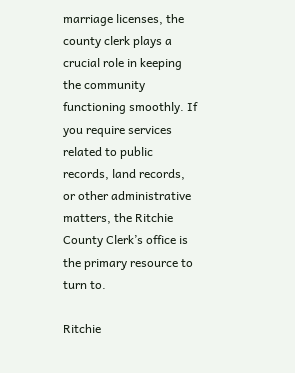marriage licenses, the county clerk plays a crucial role in keeping the community functioning smoothly. If you require services related to public records, land records, or other administrative matters, the Ritchie County Clerk’s office is the primary resource to turn to.

Ritchie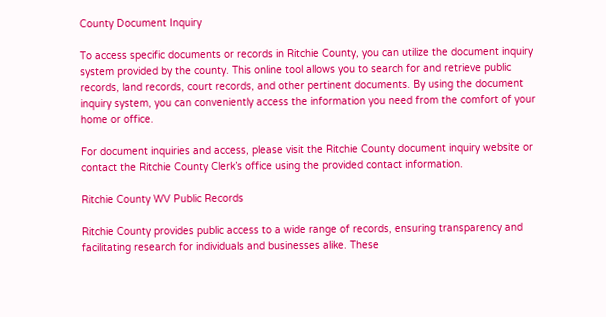County Document Inquiry

To access specific documents or records in Ritchie County, you can utilize the document inquiry system provided by the county. This online tool allows you to search for and retrieve public records, land records, court records, and other pertinent documents. By using the document inquiry system, you can conveniently access the information you need from the comfort of your home or office.

For document inquiries and access, please visit the Ritchie County document inquiry website or contact the Ritchie County Clerk’s office using the provided contact information.

Ritchie County WV Public Records

Ritchie County provides public access to a wide range of records, ensuring transparency and facilitating research for individuals and businesses alike. These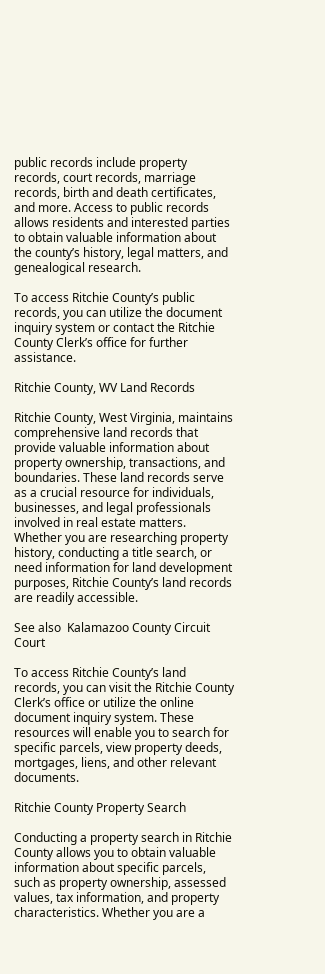public records include property records, court records, marriage records, birth and death certificates, and more. Access to public records allows residents and interested parties to obtain valuable information about the county’s history, legal matters, and genealogical research.

To access Ritchie County’s public records, you can utilize the document inquiry system or contact the Ritchie County Clerk’s office for further assistance.

Ritchie County, WV Land Records

Ritchie County, West Virginia, maintains comprehensive land records that provide valuable information about property ownership, transactions, and boundaries. These land records serve as a crucial resource for individuals, businesses, and legal professionals involved in real estate matters. Whether you are researching property history, conducting a title search, or need information for land development purposes, Ritchie County’s land records are readily accessible.

See also  Kalamazoo County Circuit Court

To access Ritchie County’s land records, you can visit the Ritchie County Clerk’s office or utilize the online document inquiry system. These resources will enable you to search for specific parcels, view property deeds, mortgages, liens, and other relevant documents.

Ritchie County Property Search

Conducting a property search in Ritchie County allows you to obtain valuable information about specific parcels, such as property ownership, assessed values, tax information, and property characteristics. Whether you are a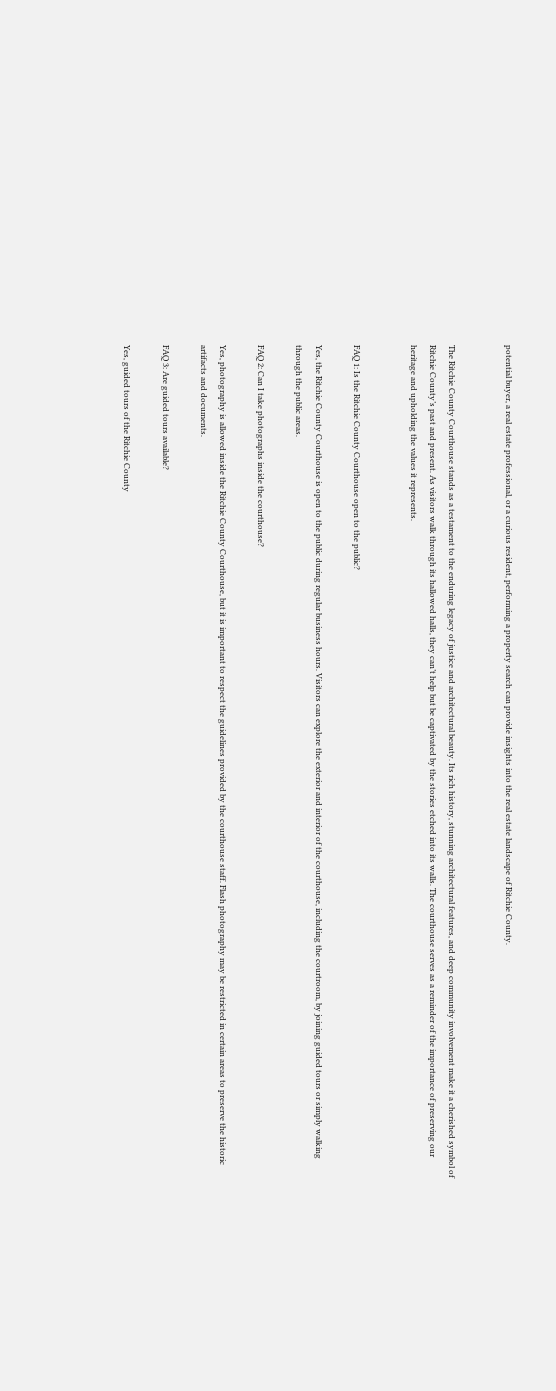potential buyer, a real estate professional, or a curious resident, performing a property search can provide insights into the real estate landscape of Ritchie County.


The Ritchie County Courthouse stands as a testament to the enduring legacy of justice and architectural beauty. Its rich history, stunning architectural features, and deep community involvement make it a cherished symbol of Ritchie County’s past and present. As visitors walk through its hallowed halls, they can’t help but be captivated by the stories etched into its walls. The courthouse serves as a reminder of the importance of preserving our heritage and upholding the values it represents.


FAQ 1: Is the Ritchie County Courthouse open to the public?

Yes, the Ritchie County Courthouse is open to the public during regular business hours. Visitors can explore the exterior and interior of the courthouse, including the courtroom, by joining guided tours or simply walking through the public areas.

FAQ 2: Can I take photographs inside the courthouse?

Yes, photography is allowed inside the Ritchie County Courthouse, but it is important to respect the guidelines provided by the courthouse staff. Flash photography may be restricted in certain areas to preserve the historic artifacts and documents.

FAQ 3: Are guided tours available?

Yes, guided tours of the Ritchie County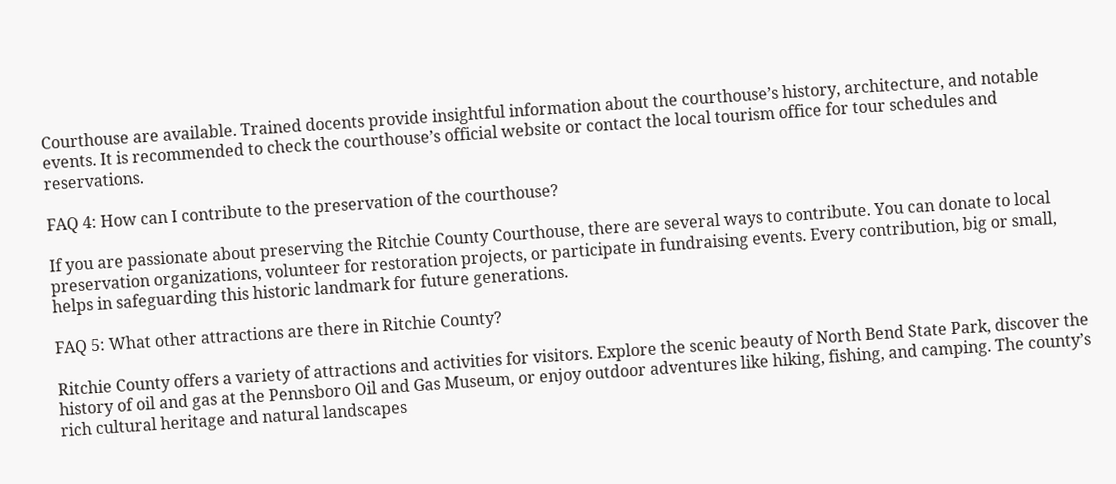Courthouse are available. Trained docents provide insightful information about the courthouse’s history, architecture, and notable events. It is recommended to check the courthouse’s official website or contact the local tourism office for tour schedules and reservations.

FAQ 4: How can I contribute to the preservation of the courthouse?

If you are passionate about preserving the Ritchie County Courthouse, there are several ways to contribute. You can donate to local preservation organizations, volunteer for restoration projects, or participate in fundraising events. Every contribution, big or small, helps in safeguarding this historic landmark for future generations.

FAQ 5: What other attractions are there in Ritchie County?

Ritchie County offers a variety of attractions and activities for visitors. Explore the scenic beauty of North Bend State Park, discover the history of oil and gas at the Pennsboro Oil and Gas Museum, or enjoy outdoor adventures like hiking, fishing, and camping. The county’s rich cultural heritage and natural landscapes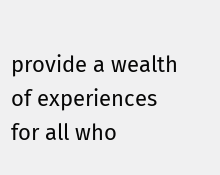provide a wealth of experiences for all who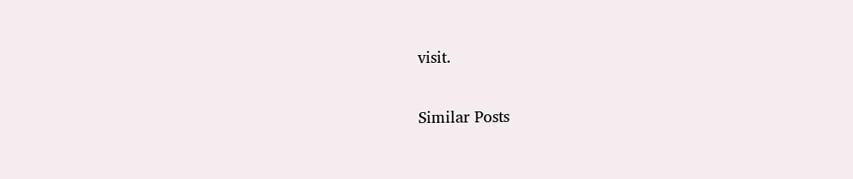visit.

Similar Posts